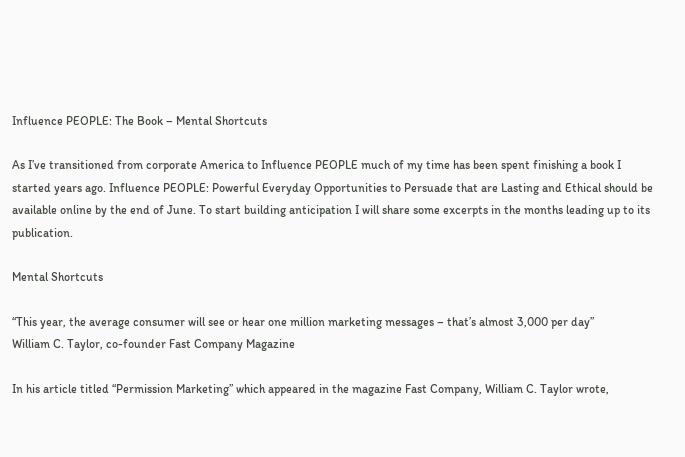Influence PEOPLE: The Book – Mental Shortcuts

As I’ve transitioned from corporate America to Influence PEOPLE much of my time has been spent finishing a book I started years ago. Influence PEOPLE: Powerful Everyday Opportunities to Persuade that are Lasting and Ethical should be available online by the end of June. To start building anticipation I will share some excerpts in the months leading up to its publication.

Mental Shortcuts

“This year, the average consumer will see or hear one million marketing messages – that’s almost 3,000 per day”
William C. Taylor, co-founder Fast Company Magazine

In his article titled “Permission Marketing” which appeared in the magazine Fast Company, William C. Taylor wrote,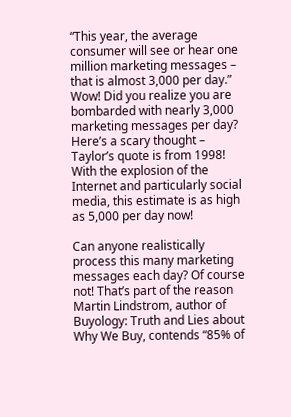“This year, the average consumer will see or hear one million marketing messages – that is almost 3,000 per day.” Wow! Did you realize you are bombarded with nearly 3,000 marketing messages per day? Here’s a scary thought – Taylor’s quote is from 1998! With the explosion of the Internet and particularly social media, this estimate is as high as 5,000 per day now!

Can anyone realistically process this many marketing messages each day? Of course not! That’s part of the reason Martin Lindstrom, author of Buyology: Truth and Lies about Why We Buy, contends “85% of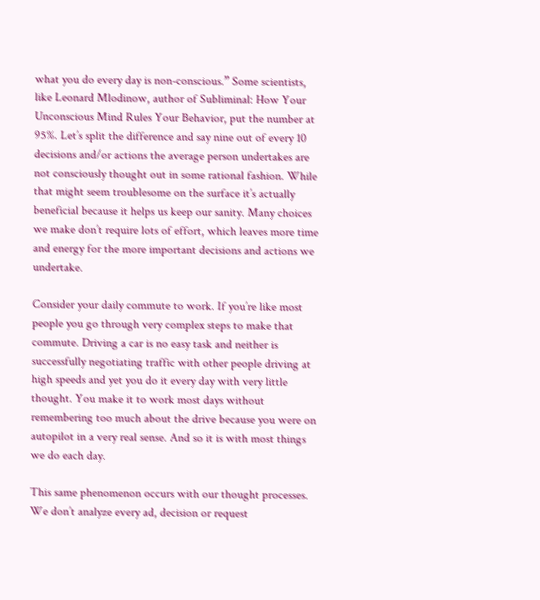what you do every day is non-conscious.” Some scientists, like Leonard Mlodinow, author of Subliminal: How Your Unconscious Mind Rules Your Behavior, put the number at 95%. Let’s split the difference and say nine out of every 10 decisions and/or actions the average person undertakes are not consciously thought out in some rational fashion. While that might seem troublesome on the surface it’s actually beneficial because it helps us keep our sanity. Many choices we make don’t require lots of effort, which leaves more time and energy for the more important decisions and actions we undertake.

Consider your daily commute to work. If you’re like most people you go through very complex steps to make that commute. Driving a car is no easy task and neither is successfully negotiating traffic with other people driving at high speeds and yet you do it every day with very little thought. You make it to work most days without remembering too much about the drive because you were on autopilot in a very real sense. And so it is with most things we do each day.

This same phenomenon occurs with our thought processes. We don’t analyze every ad, decision or request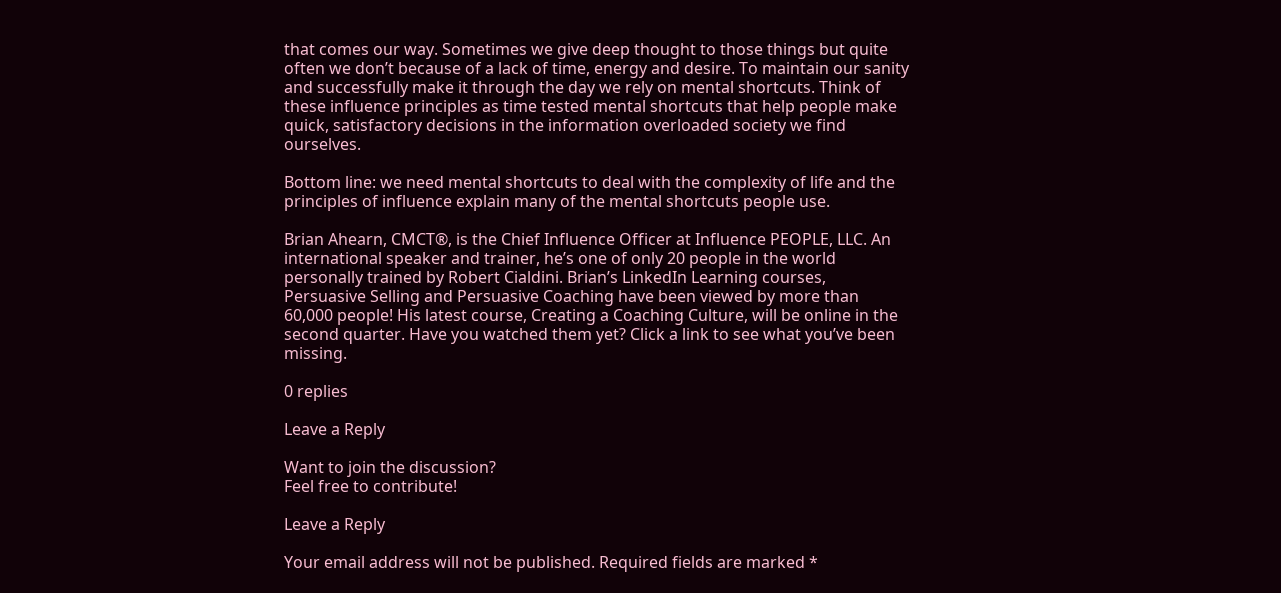that comes our way. Sometimes we give deep thought to those things but quite often we don’t because of a lack of time, energy and desire. To maintain our sanity and successfully make it through the day we rely on mental shortcuts. Think of these influence principles as time tested mental shortcuts that help people make quick, satisfactory decisions in the information overloaded society we find ourselves.

Bottom line: we need mental shortcuts to deal with the complexity of life and the principles of influence explain many of the mental shortcuts people use.

Brian Ahearn, CMCT®, is the Chief Influence Officer at Influence PEOPLE, LLC. An international speaker and trainer, he’s one of only 20 people in the world personally trained by Robert Cialdini. Brian’s LinkedIn Learning courses, Persuasive Selling and Persuasive Coaching have been viewed by more than 60,000 people! His latest course, Creating a Coaching Culture, will be online in the second quarter. Have you watched them yet? Click a link to see what you’ve been missing.

0 replies

Leave a Reply

Want to join the discussion?
Feel free to contribute!

Leave a Reply

Your email address will not be published. Required fields are marked *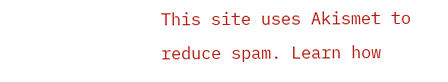This site uses Akismet to reduce spam. Learn how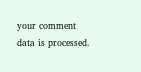your comment data is processed.